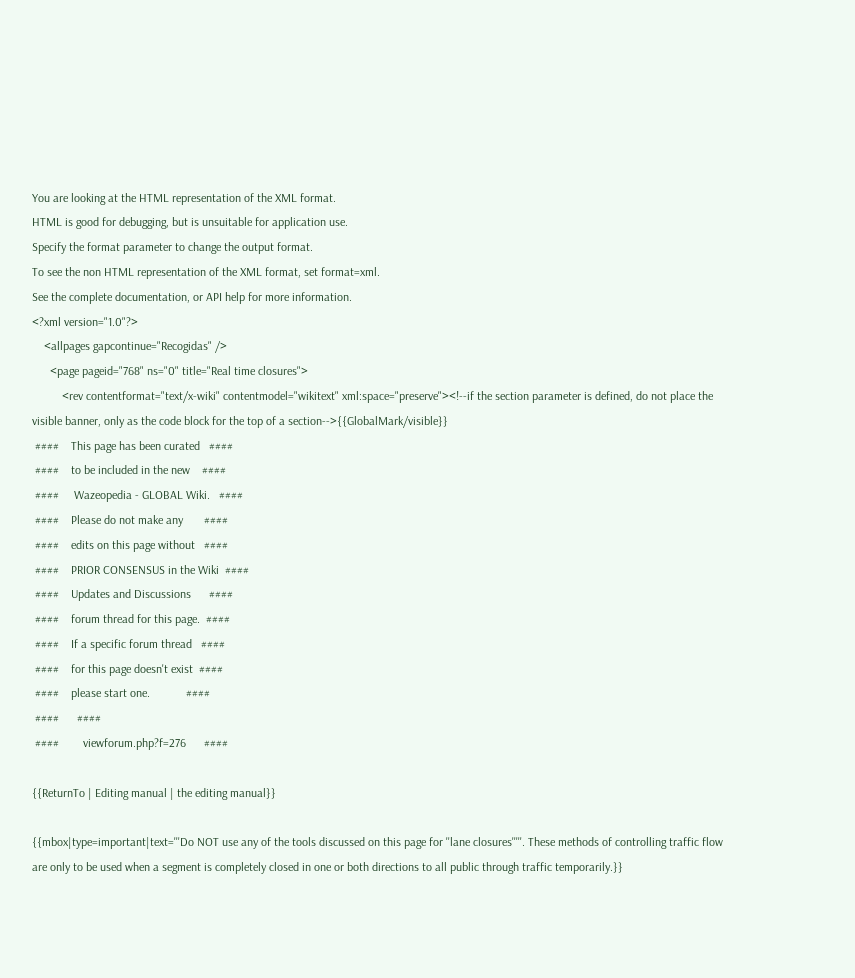You are looking at the HTML representation of the XML format.
HTML is good for debugging, but is unsuitable for application use.
Specify the format parameter to change the output format.
To see the non HTML representation of the XML format, set format=xml.
See the complete documentation, or API help for more information.
<?xml version="1.0"?>
    <allpages gapcontinue="Recogidas" />
      <page pageid="768" ns="0" title="Real time closures">
          <rev contentformat="text/x-wiki" contentmodel="wikitext" xml:space="preserve"><!--if the section parameter is defined, do not place the visible banner, only as the code block for the top of a section-->{{GlobalMark/visible}}
 ####    This page has been curated   ####
 ####    to be included in the new    ####
 ####     Wazeopedia - GLOBAL Wiki.   ####
 ####    Please do not make any       ####
 ####    edits on this page without   ####
 ####    PRIOR CONSENSUS in the Wiki  ####
 ####    Updates and Discussions      ####
 ####    forum thread for this page.  ####
 ####    If a specific forum thread   ####
 ####    for this page doesn't exist  ####
 ####    please start one.            ####
 ####      ####
 ####        viewforum.php?f=276      ####

{{ReturnTo | Editing manual | the editing manual}}

{{mbox|type=important|text='''Do NOT use any of the tools discussed on this page for ''lane closures'''''. These methods of controlling traffic flow are only to be used when a segment is completely closed in one or both directions to all public through traffic temporarily.}}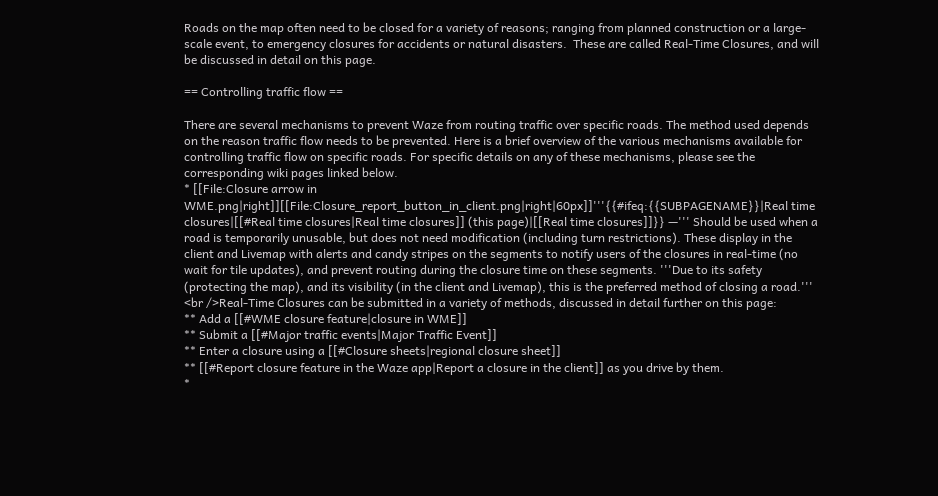Roads on the map often need to be closed for a variety of reasons; ranging from planned construction or a large-scale event, to emergency closures for accidents or natural disasters.  These are called Real-Time Closures, and will be discussed in detail on this page.

== Controlling traffic flow ==

There are several mechanisms to prevent Waze from routing traffic over specific roads. The method used depends on the reason traffic flow needs to be prevented. Here is a brief overview of the various mechanisms available for controlling traffic flow on specific roads. For specific details on any of these mechanisms, please see the corresponding wiki pages linked below.
* [[File:Closure arrow in WME.png|right]][[File:Closure_report_button_in_client.png|right|60px]]'''{{#ifeq:{{SUBPAGENAME}}|Real time closures|[[#Real time closures|Real time closures]] (this page)|[[Real time closures]]}} —''' Should be used when a road is temporarily unusable, but does not need modification (including turn restrictions). These display in the client and Livemap with alerts and candy stripes on the segments to notify users of the closures in real-time (no wait for tile updates), and prevent routing during the closure time on these segments. '''Due to its safety (protecting the map), and its visibility (in the client and Livemap), this is the preferred method of closing a road.''' <br />Real-Time Closures can be submitted in a variety of methods, discussed in detail further on this page:
** Add a [[#WME closure feature|closure in WME]]
** Submit a [[#Major traffic events|Major Traffic Event]]
** Enter a closure using a [[#Closure sheets|regional closure sheet]]
** [[#Report closure feature in the Waze app|Report a closure in the client]] as you drive by them.
*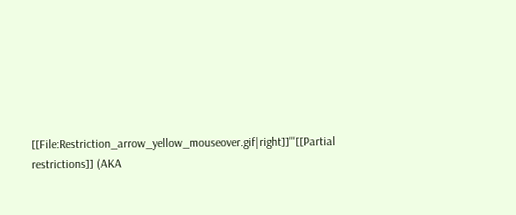[[File:Restriction_arrow_yellow_mouseover.gif|right]]'''[[Partial restrictions]] (AKA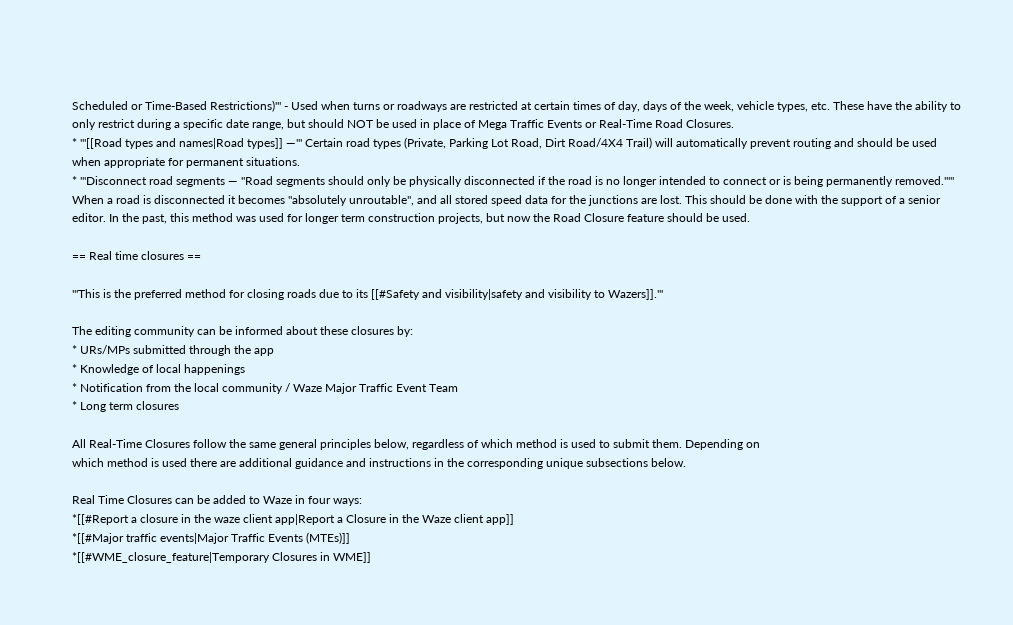Scheduled or Time-Based Restrictions)''' - Used when turns or roadways are restricted at certain times of day, days of the week, vehicle types, etc. These have the ability to only restrict during a specific date range, but should NOT be used in place of Mega Traffic Events or Real-Time Road Closures.
* '''[[Road types and names|Road types]] —''' Certain road types (Private, Parking Lot Road, Dirt Road/4X4 Trail) will automatically prevent routing and should be used when appropriate for permanent situations.
* '''Disconnect road segments — ''Road segments should only be physically disconnected if the road is no longer intended to connect or is being permanently removed.''''' When a road is disconnected it becomes ''absolutely unroutable'', and all stored speed data for the junctions are lost. This should be done with the support of a senior editor. In the past, this method was used for longer term construction projects, but now the Road Closure feature should be used.

== Real time closures ==

'''This is the preferred method for closing roads due to its [[#Safety and visibility|safety and visibility to Wazers]].'''

The editing community can be informed about these closures by:
* URs/MPs submitted through the app
* Knowledge of local happenings
* Notification from the local community / Waze Major Traffic Event Team
* Long term closures

All Real-Time Closures follow the same general principles below, regardless of which method is used to submit them. Depending on
which method is used there are additional guidance and instructions in the corresponding unique subsections below.

Real Time Closures can be added to Waze in four ways:
*[[#Report a closure in the waze client app|Report a Closure in the Waze client app]]
*[[#Major traffic events|Major Traffic Events (MTEs)]]
*[[#WME_closure_feature|Temporary Closures in WME]]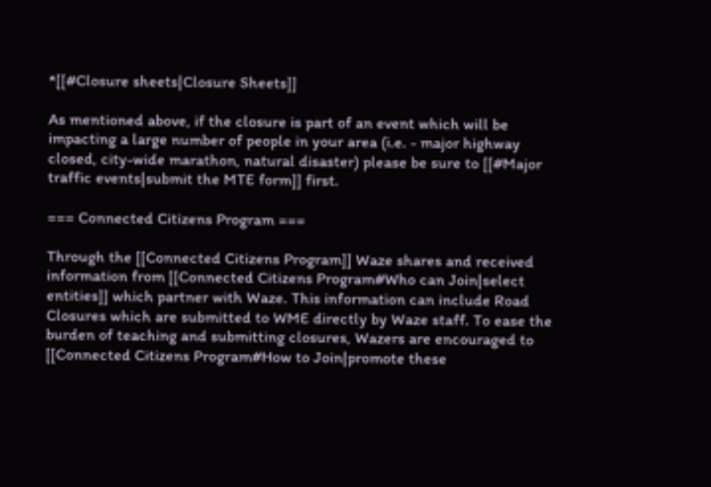*[[#Closure sheets|Closure Sheets]]

As mentioned above, if the closure is part of an event which will be impacting a large number of people in your area (i.e. - major highway closed, city-wide marathon, natural disaster) please be sure to [[#Major traffic events|submit the MTE form]] first.

=== Connected Citizens Program ===

Through the [[Connected Citizens Program]] Waze shares and received information from [[Connected Citizens Program#Who can Join|select entities]] which partner with Waze. This information can include Road Closures which are submitted to WME directly by Waze staff. To ease the burden of teaching and submitting closures, Wazers are encouraged to [[Connected Citizens Program#How to Join|promote these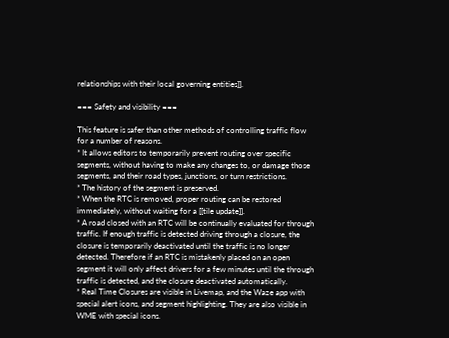relationships with their local governing entities]].

=== Safety and visibility ===

This feature is safer than other methods of controlling traffic flow for a number of reasons.
* It allows editors to temporarily prevent routing over specific segments, without having to make any changes to, or damage those segments, and their road types, junctions, or turn restrictions.
* The history of the segment is preserved.
* When the RTC is removed, proper routing can be restored immediately, without waiting for a [[tile update]].
* A road closed with an RTC will be continually evaluated for through traffic. If enough traffic is detected driving through a closure, the closure is temporarily deactivated until the traffic is no longer detected. Therefore if an RTC is mistakenly placed on an open segment it will only affect drivers for a few minutes until the through traffic is detected, and the closure deactivated automatically.
* Real Time Closures are visible in Livemap, and the Waze app with special alert icons, and segment highlighting. They are also visible in WME with special icons.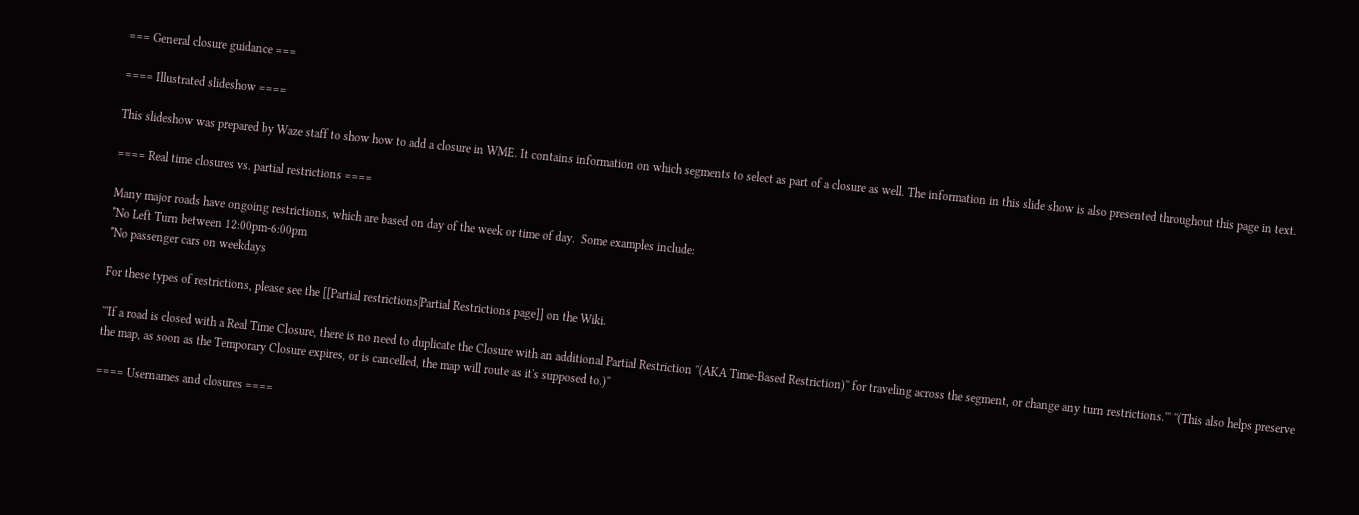=== General closure guidance ===

==== Illustrated slideshow ====

This slideshow was prepared by Waze staff to show how to add a closure in WME. It contains information on which segments to select as part of a closure as well. The information in this slide show is also presented throughout this page in text.

==== Real time closures vs. partial restrictions ====

Many major roads have ongoing restrictions, which are based on day of the week or time of day.  Some examples include:
*No Left Turn between 12:00pm-6:00pm
*No passenger cars on weekdays

For these types of restrictions, please see the [[Partial restrictions|Partial Restrictions page]] on the Wiki.

'''If a road is closed with a Real Time Closure, there is no need to duplicate the Closure with an additional Partial Restriction ''(AKA Time-Based Restriction)'' for traveling across the segment, or change any turn restrictions.''' ''(This also helps preserve the map, as soon as the Temporary Closure expires, or is cancelled, the map will route as it's supposed to.)''

==== Usernames and closures ====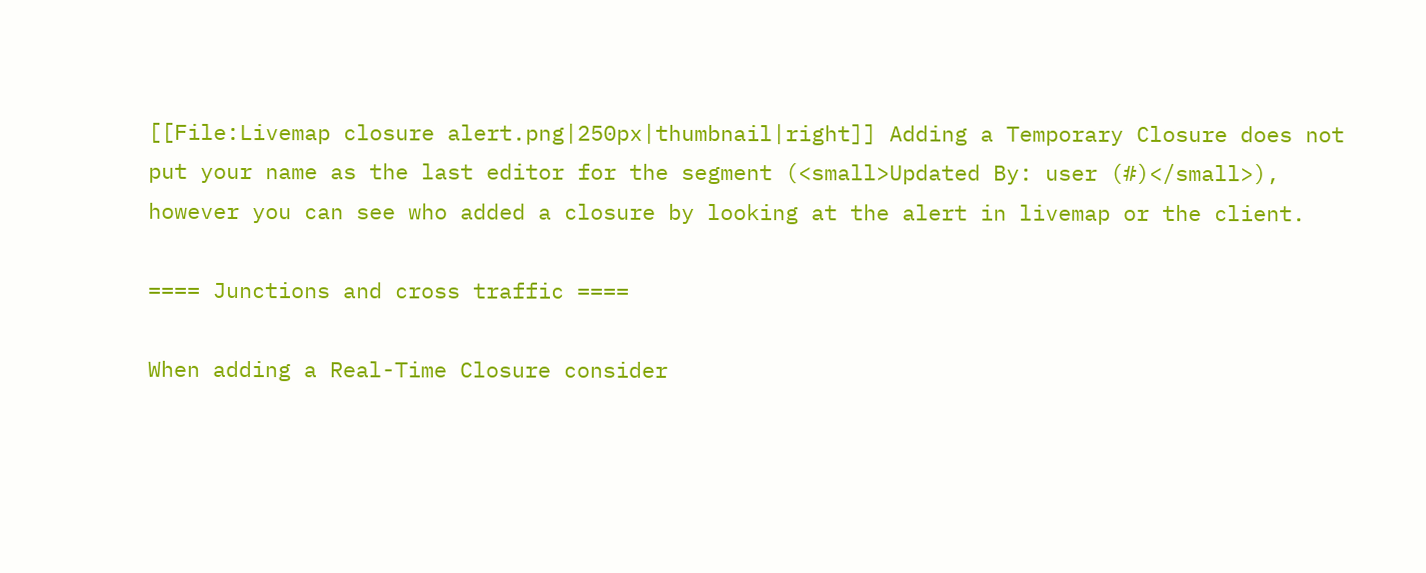[[File:Livemap closure alert.png|250px|thumbnail|right]] Adding a Temporary Closure does not put your name as the last editor for the segment (<small>Updated By: user (#)</small>), however you can see who added a closure by looking at the alert in livemap or the client.

==== Junctions and cross traffic ====

When adding a Real-Time Closure consider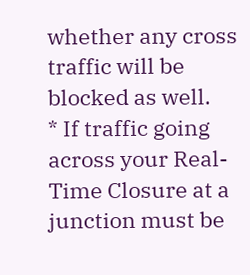whether any cross traffic will be blocked as well.
* If traffic going across your Real-Time Closure at a junction must be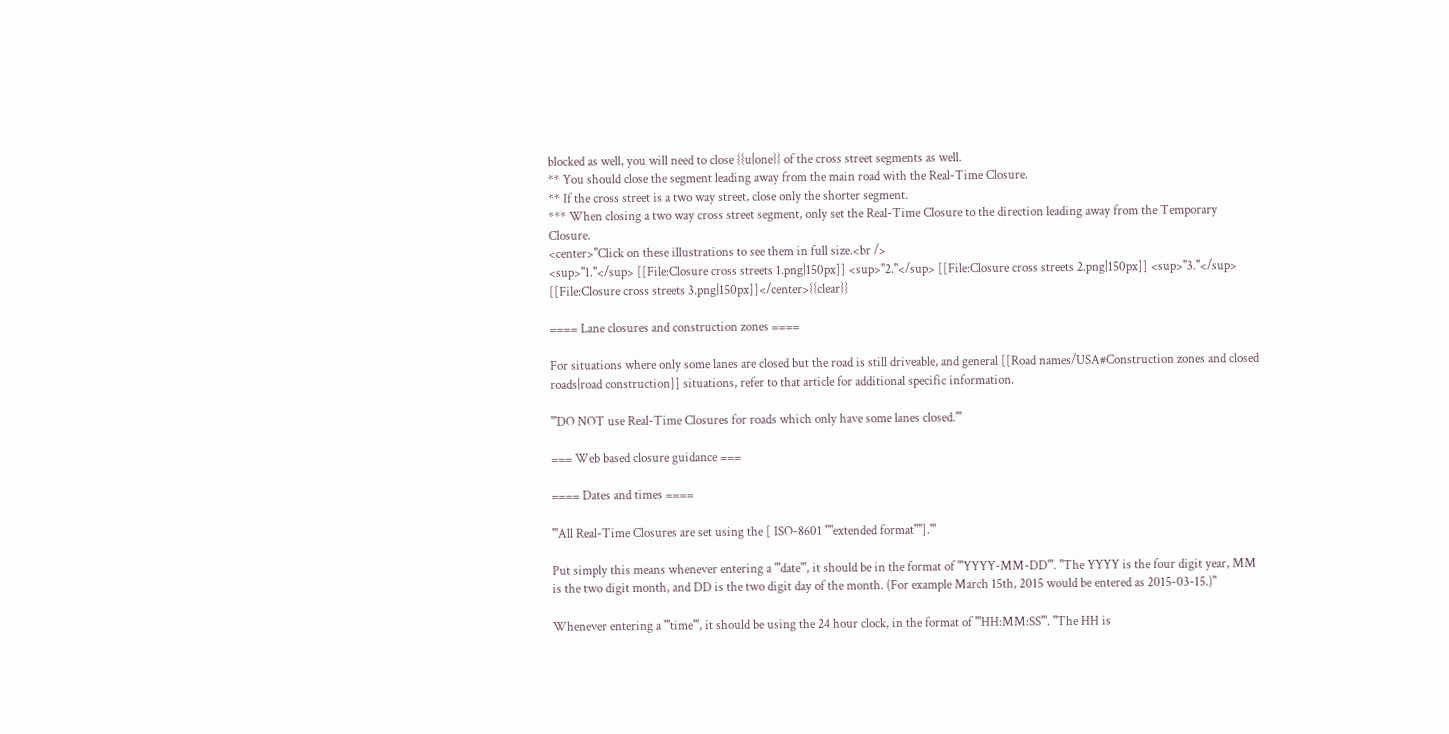blocked as well, you will need to close {{u|one}} of the cross street segments as well.
** You should close the segment leading away from the main road with the Real-Time Closure.
** If the cross street is a two way street, close only the shorter segment.
*** When closing a two way cross street segment, only set the Real-Time Closure to the direction leading away from the Temporary Closure.
<center>''Click on these illustrations to see them in full size.<br />
<sup>''1.''</sup> [[File:Closure cross streets 1.png|150px]] <sup>''2.''</sup> [[File:Closure cross streets 2.png|150px]] <sup>''3.''</sup> [[File:Closure cross streets 3.png|150px]]</center>{{clear}}

==== Lane closures and construction zones ====

For situations where only some lanes are closed but the road is still driveable, and general [[Road names/USA#Construction zones and closed roads|road construction]] situations, refer to that article for additional specific information.

'''DO NOT use Real-Time Closures for roads which only have some lanes closed.'''

=== Web based closure guidance ===

==== Dates and times ====

'''All Real-Time Closures are set using the [ ISO-8601 ''"extended format"''].'''

Put simply this means whenever entering a '''date''', it should be in the format of '''YYYY-MM-DD'''. ''The YYYY is the four digit year, MM is the two digit month, and DD is the two digit day of the month. (For example March 15th, 2015 would be entered as 2015-03-15.)''

Whenever entering a '''time''', it should be using the 24 hour clock, in the format of '''HH:MM:SS'''. ''The HH is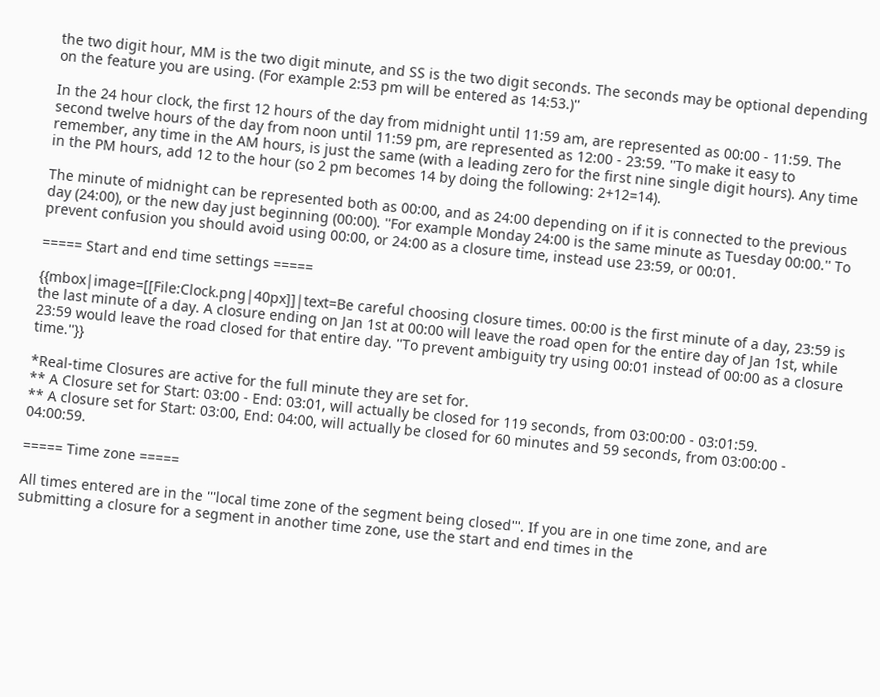the two digit hour, MM is the two digit minute, and SS is the two digit seconds. The seconds may be optional depending on the feature you are using. (For example 2:53 pm will be entered as 14:53.)''

In the 24 hour clock, the first 12 hours of the day from midnight until 11:59 am, are represented as 00:00 - 11:59. The second twelve hours of the day from noon until 11:59 pm, are represented as 12:00 - 23:59. ''To make it easy to remember, any time in the AM hours, is just the same (with a leading zero for the first nine single digit hours). Any time in the PM hours, add 12 to the hour (so 2 pm becomes 14 by doing the following: 2+12=14).

The minute of midnight can be represented both as 00:00, and as 24:00 depending on if it is connected to the previous day (24:00), or the new day just beginning (00:00). ''For example Monday 24:00 is the same minute as Tuesday 00:00.'' To prevent confusion you should avoid using 00:00, or 24:00 as a closure time, instead use 23:59, or 00:01.

===== Start and end time settings =====

{{mbox|image=[[File:Clock.png|40px]]|text=Be careful choosing closure times. 00:00 is the first minute of a day, 23:59 is the last minute of a day. A closure ending on Jan 1st at 00:00 will leave the road open for the entire day of Jan 1st, while 23:59 would leave the road closed for that entire day. ''To prevent ambiguity try using 00:01 instead of 00:00 as a closure time.''}}

*Real-time Closures are active for the full minute they are set for.
** A Closure set for Start: 03:00 - End: 03:01, will actually be closed for 119 seconds, from 03:00:00 - 03:01:59.
** A closure set for Start: 03:00, End: 04:00, will actually be closed for 60 minutes and 59 seconds, from 03:00:00 - 04:00:59.

===== Time zone =====

All times entered are in the '''local time zone of the segment being closed'''. If you are in one time zone, and are submitting a closure for a segment in another time zone, use the start and end times in the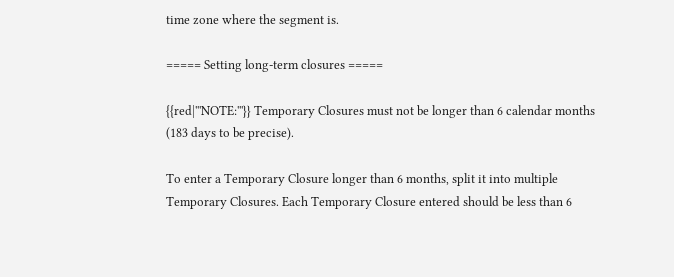time zone where the segment is.

===== Setting long-term closures =====

{{red|'''NOTE:'''}} Temporary Closures must not be longer than 6 calendar months (183 days to be precise).

To enter a Temporary Closure longer than 6 months, split it into multiple Temporary Closures. Each Temporary Closure entered should be less than 6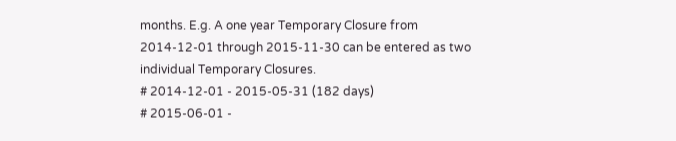months. E.g. A one year Temporary Closure from 2014-12-01 through 2015-11-30 can be entered as two individual Temporary Closures.
# 2014-12-01 - 2015-05-31 (182 days)
# 2015-06-01 -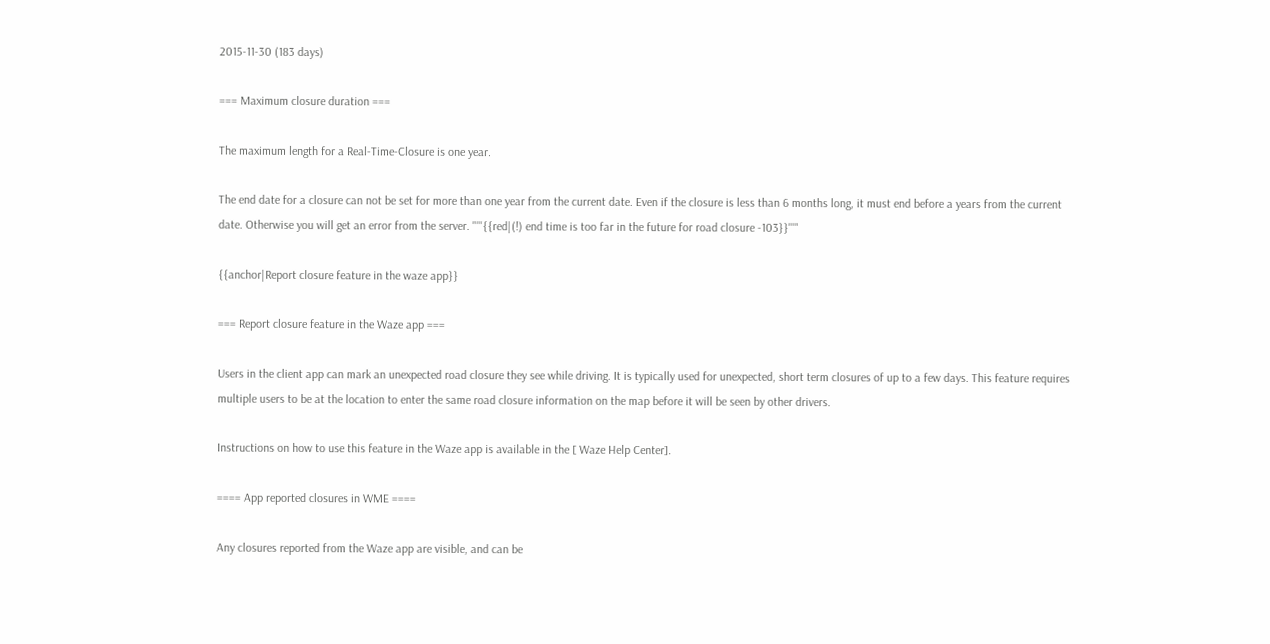2015-11-30 (183 days)

=== Maximum closure duration ===

The maximum length for a Real-Time-Closure is one year.

The end date for a closure can not be set for more than one year from the current date. Even if the closure is less than 6 months long, it must end before a years from the current date. Otherwise you will get an error from the server. "'''{{red|(!) end time is too far in the future for road closure -103}}'''"

{{anchor|Report closure feature in the waze app}}

=== Report closure feature in the Waze app ===

Users in the client app can mark an unexpected road closure they see while driving. It is typically used for unexpected, short term closures of up to a few days. This feature requires multiple users to be at the location to enter the same road closure information on the map before it will be seen by other drivers.

Instructions on how to use this feature in the Waze app is available in the [ Waze Help Center].

==== App reported closures in WME ====

Any closures reported from the Waze app are visible, and can be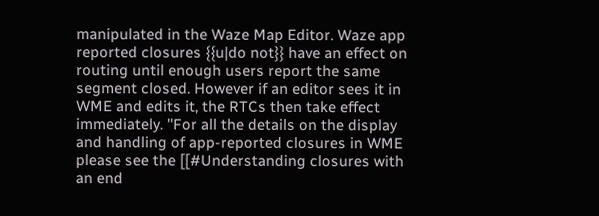manipulated in the Waze Map Editor. Waze app reported closures {{u|do not}} have an effect on routing until enough users report the same segment closed. However if an editor sees it in WME and edits it, the RTCs then take effect immediately. ''For all the details on the display and handling of app-reported closures in WME please see the [[#Understanding closures with an end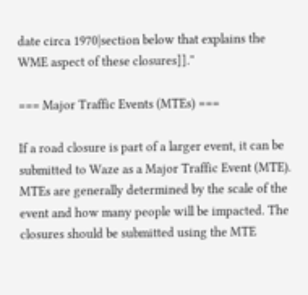date circa 1970|section below that explains the WME aspect of these closures]].''

=== Major Traffic Events (MTEs) ===

If a road closure is part of a larger event, it can be submitted to Waze as a Major Traffic Event (MTE). MTEs are generally determined by the scale of the event and how many people will be impacted. The closures should be submitted using the MTE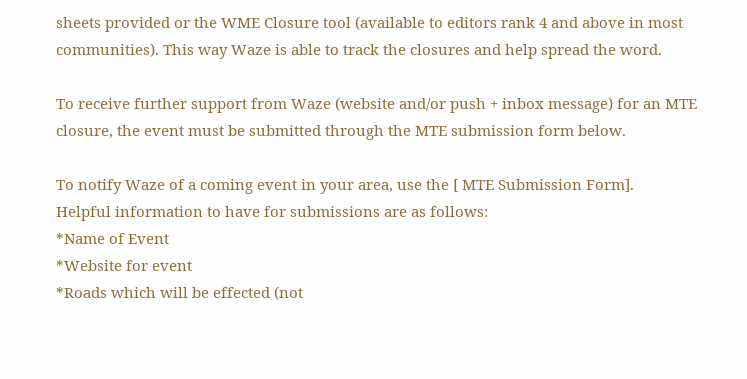sheets provided or the WME Closure tool (available to editors rank 4 and above in most communities). This way Waze is able to track the closures and help spread the word.

To receive further support from Waze (website and/or push + inbox message) for an MTE closure, the event must be submitted through the MTE submission form below.

To notify Waze of a coming event in your area, use the [ MTE Submission Form].
Helpful information to have for submissions are as follows:
*Name of Event
*Website for event
*Roads which will be effected (not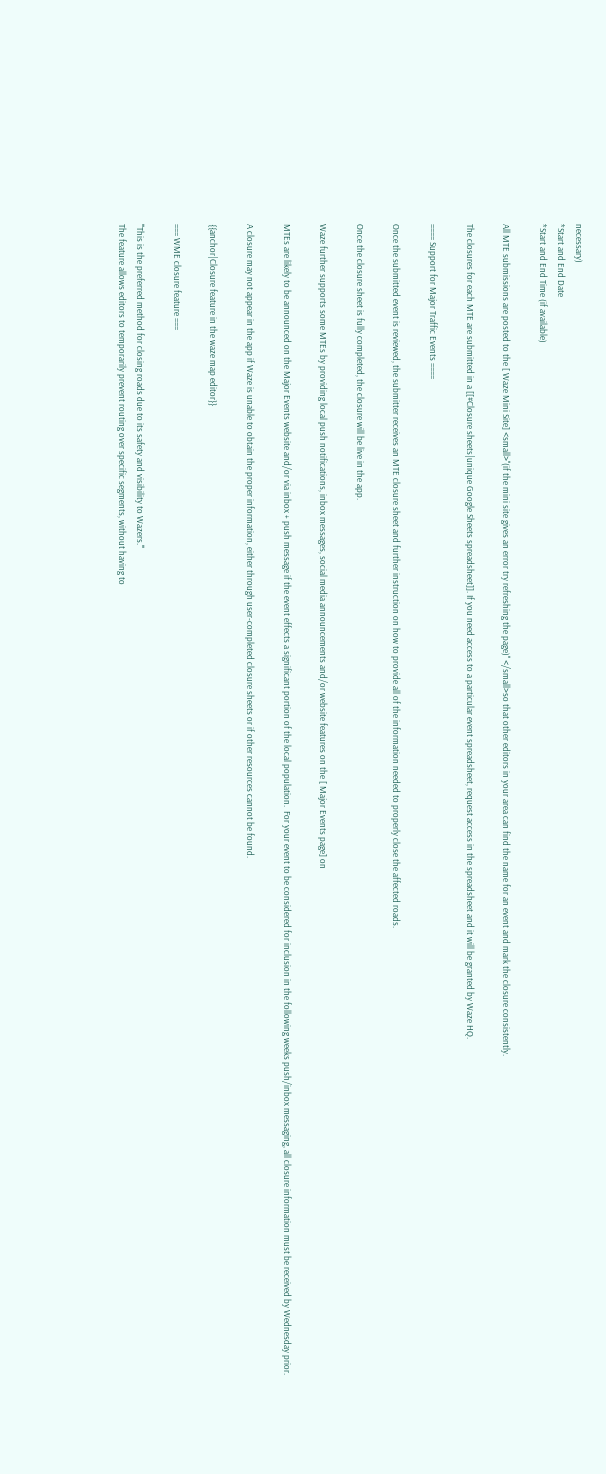necessary)
*Start and End Date
*Start and End Time (if available)

All MTE submissions are posted to the [ Waze Mini Site] <small>''(if the mini site gives an error try refreshing the page)'' </small>so that other editors in your area can find the name for an event and mark the closure consistently.

The closures for each MTE are submitted in a [[#Closure sheets|unique Google Sheets spreadsheet]]. If you need access to a particular event spreadsheet, request access in the spreadsheet and it will be granted by Waze HQ.

==== Support for Major Traffic Events ====

Once the submitted event is reviewed, the submitter receives an MTE closure sheet and further instruction on how to provide all of the information needed to properly close the affected roads.

Once the closure sheet is fully completed, the closure will be live in the app.

Waze further supports some MTEs by providing local push notifications, inbox messages, social media announcements and/or website features on the [ Major Events page] on

MTEs are likely to be announced on the Major Events website and/or via inbox + push message if the event effects a significant portion of the local population.  For your event to be considered for inclusion in the following weeks push/inbox messaging, all closure information must be received by Wednesday prior.

A closure may not appear in the app if Waze is unable to obtain the proper information, either through user-completed closure sheets or if other resources cannot be found.

{{anchor|Closure feature in the waze map editor}}

=== WME closure feature ===

'''This is the preferred method for closing roads due to its safety and visibility to Wazers.'''
The feature allows editors to temporarily prevent routing over specific segments, without having to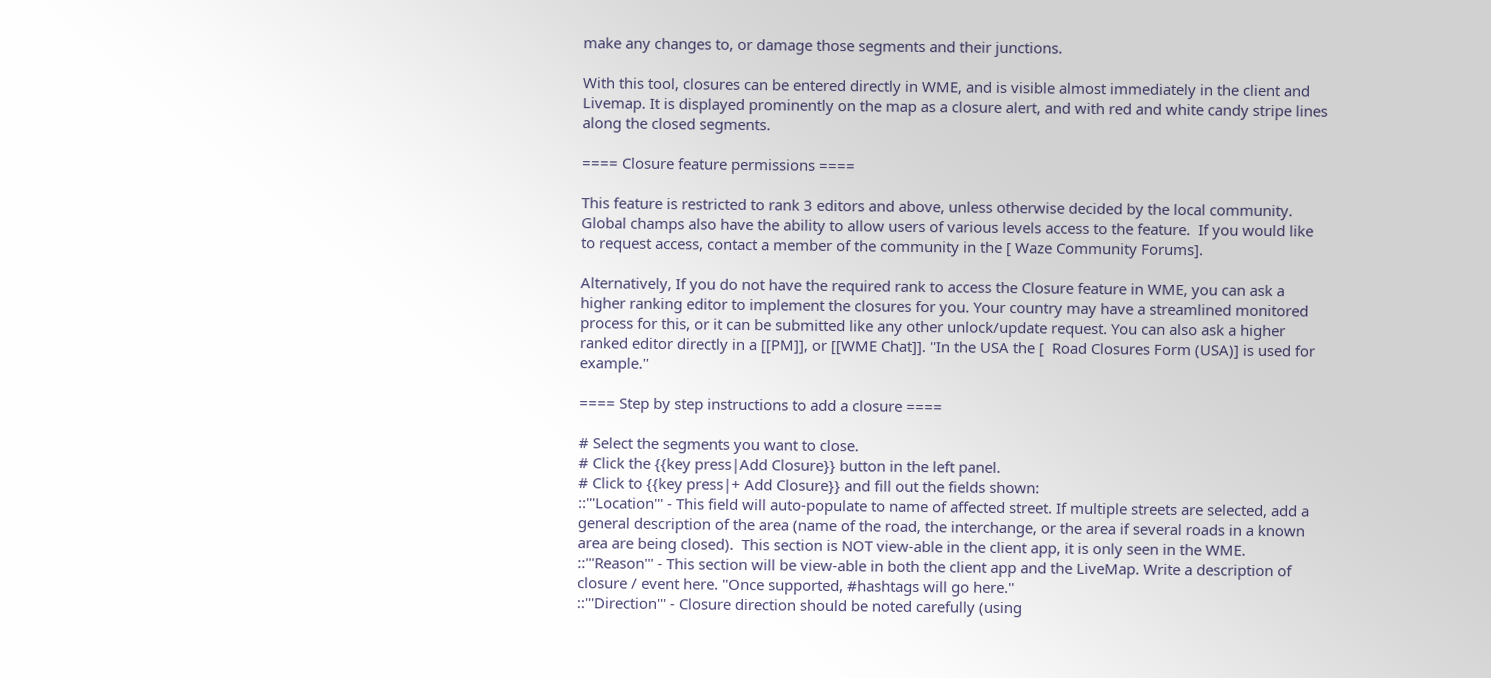make any changes to, or damage those segments and their junctions.

With this tool, closures can be entered directly in WME, and is visible almost immediately in the client and Livemap. It is displayed prominently on the map as a closure alert, and with red and white candy stripe lines along the closed segments.

==== Closure feature permissions ====

This feature is restricted to rank 3 editors and above, unless otherwise decided by the local community. Global champs also have the ability to allow users of various levels access to the feature.  If you would like to request access, contact a member of the community in the [ Waze Community Forums].

Alternatively, If you do not have the required rank to access the Closure feature in WME, you can ask a higher ranking editor to implement the closures for you. Your country may have a streamlined monitored process for this, or it can be submitted like any other unlock/update request. You can also ask a higher ranked editor directly in a [[PM]], or [[WME Chat]]. ''In the USA the [  Road Closures Form (USA)] is used for example.''

==== Step by step instructions to add a closure ====

# Select the segments you want to close.
# Click the {{key press|Add Closure}} button in the left panel.
# Click to {{key press|+ Add Closure}} and fill out the fields shown:
::'''Location''' - This field will auto-populate to name of affected street. If multiple streets are selected, add a general description of the area (name of the road, the interchange, or the area if several roads in a known area are being closed).  This section is NOT view-able in the client app, it is only seen in the WME.
::'''Reason''' - This section will be view-able in both the client app and the LiveMap. Write a description of closure / event here. ''Once supported, #hashtags will go here.''
::'''Direction''' - Closure direction should be noted carefully (using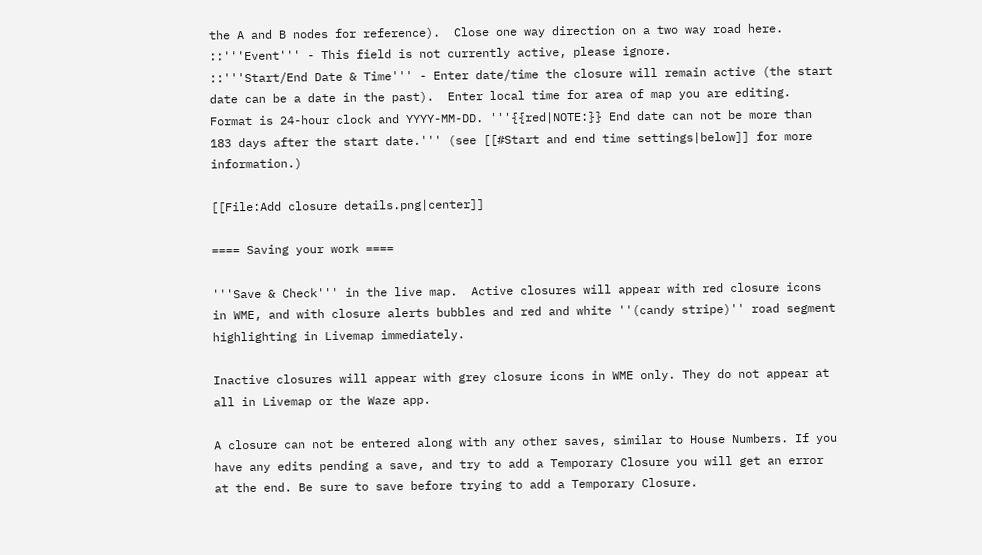the A and B nodes for reference).  Close one way direction on a two way road here.
::'''Event''' - This field is not currently active, please ignore.
::'''Start/End Date & Time''' - Enter date/time the closure will remain active (the start date can be a date in the past).  Enter local time for area of map you are editing.  Format is 24-hour clock and YYYY-MM-DD. '''{{red|NOTE:}} End date can not be more than 183 days after the start date.''' (see [[#Start and end time settings|below]] for more information.)

[[File:Add closure details.png|center]]

==== Saving your work ====

'''Save & Check''' in the live map.  Active closures will appear with red closure icons in WME, and with closure alerts bubbles and red and white ''(candy stripe)'' road segment highlighting in Livemap immediately.

Inactive closures will appear with grey closure icons in WME only. They do not appear at all in Livemap or the Waze app.

A closure can not be entered along with any other saves, similar to House Numbers. If you have any edits pending a save, and try to add a Temporary Closure you will get an error at the end. Be sure to save before trying to add a Temporary Closure.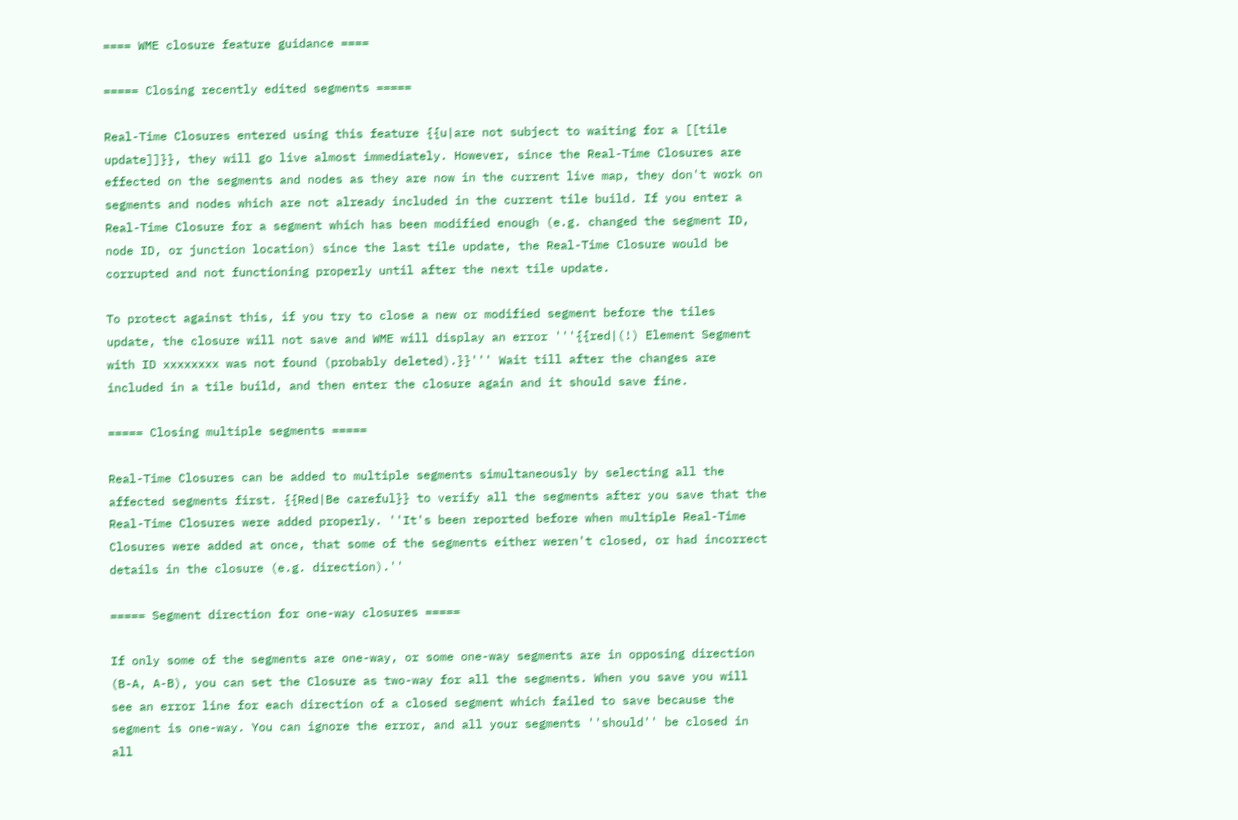==== WME closure feature guidance ====

===== Closing recently edited segments =====

Real-Time Closures entered using this feature {{u|are not subject to waiting for a [[tile update]]}}, they will go live almost immediately. However, since the Real-Time Closures are effected on the segments and nodes as they are now in the current live map, they don't work on segments and nodes which are not already included in the current tile build. If you enter a Real-Time Closure for a segment which has been modified enough (e.g. changed the segment ID, node ID, or junction location) since the last tile update, the Real-Time Closure would be corrupted and not functioning properly until after the next tile update.

To protect against this, if you try to close a new or modified segment before the tiles update, the closure will not save and WME will display an error '''{{red|(!) Element Segment with ID xxxxxxxx was not found (probably deleted).}}''' Wait till after the changes are included in a tile build, and then enter the closure again and it should save fine.

===== Closing multiple segments =====

Real-Time Closures can be added to multiple segments simultaneously by selecting all the affected segments first. {{Red|Be careful}} to verify all the segments after you save that the Real-Time Closures were added properly. ''It's been reported before when multiple Real-Time Closures were added at once, that some of the segments either weren't closed, or had incorrect details in the closure (e.g. direction).''

===== Segment direction for one-way closures =====

If only some of the segments are one-way, or some one-way segments are in opposing direction (B-A, A-B), you can set the Closure as two-way for all the segments. When you save you will see an error line for each direction of a closed segment which failed to save because the segment is one-way. You can ignore the error, and all your segments ''should'' be closed in all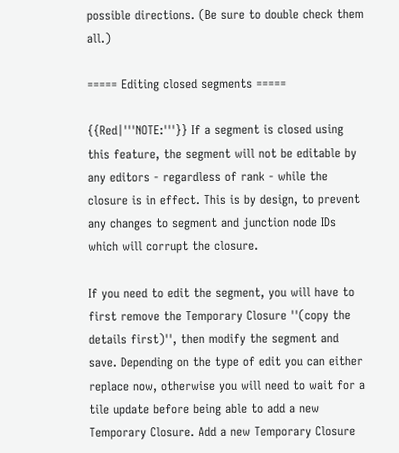possible directions. (Be sure to double check them all.)

===== Editing closed segments =====

{{Red|'''NOTE:'''}} If a segment is closed using this feature, the segment will not be editable by any editors - regardless of rank - while the closure is in effect. This is by design, to prevent any changes to segment and junction node IDs which will corrupt the closure.

If you need to edit the segment, you will have to first remove the Temporary Closure ''(copy the details first)'', then modify the segment and save. Depending on the type of edit you can either replace now, otherwise you will need to wait for a tile update before being able to add a new Temporary Closure. Add a new Temporary Closure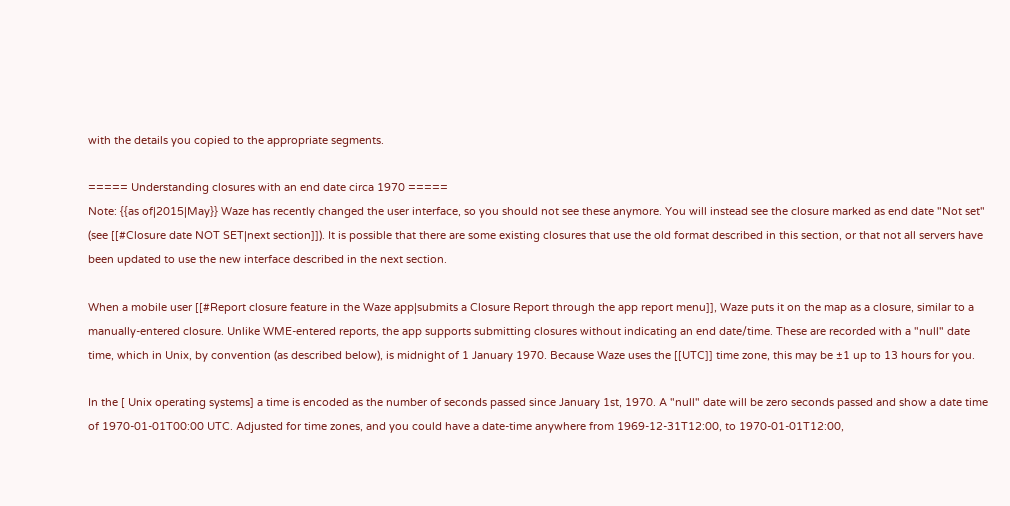with the details you copied to the appropriate segments.

===== Understanding closures with an end date circa 1970 =====
Note: {{as of|2015|May}} Waze has recently changed the user interface, so you should not see these anymore. You will instead see the closure marked as end date "Not set" (see [[#Closure date NOT SET|next section]]). It is possible that there are some existing closures that use the old format described in this section, or that not all servers have been updated to use the new interface described in the next section.

When a mobile user [[#Report closure feature in the Waze app|submits a Closure Report through the app report menu]], Waze puts it on the map as a closure, similar to a manually-entered closure. Unlike WME-entered reports, the app supports submitting closures without indicating an end date/time. These are recorded with a "null" date time, which in Unix, by convention (as described below), is midnight of 1 January 1970. Because Waze uses the [[UTC]] time zone, this may be ±1 up to 13 hours for you.

In the [ Unix operating systems] a time is encoded as the number of seconds passed since January 1st, 1970. A "null" date will be zero seconds passed and show a date time of 1970-01-01T00:00 UTC. Adjusted for time zones, and you could have a date-time anywhere from 1969-12-31T12:00, to 1970-01-01T12:00,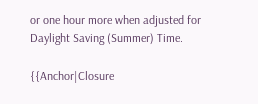or one hour more when adjusted for Daylight Saving (Summer) Time.

{{Anchor|Closure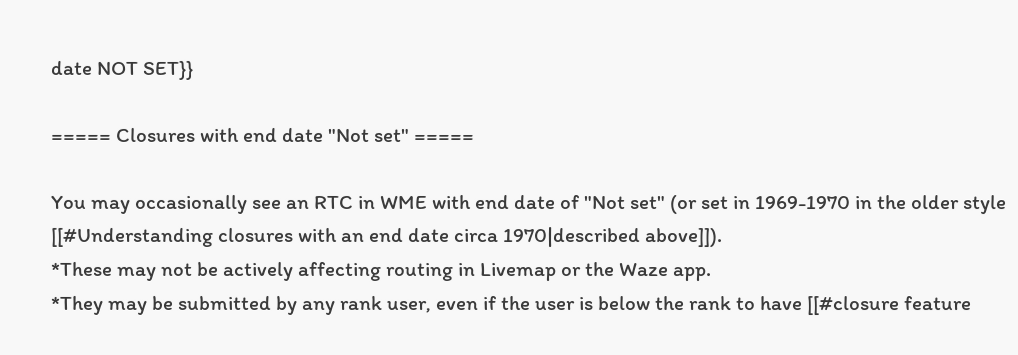date NOT SET}}

===== Closures with end date "Not set" =====

You may occasionally see an RTC in WME with end date of "Not set" (or set in 1969-1970 in the older style [[#Understanding closures with an end date circa 1970|described above]]).
*These may not be actively affecting routing in Livemap or the Waze app.
*They may be submitted by any rank user, even if the user is below the rank to have [[#closure feature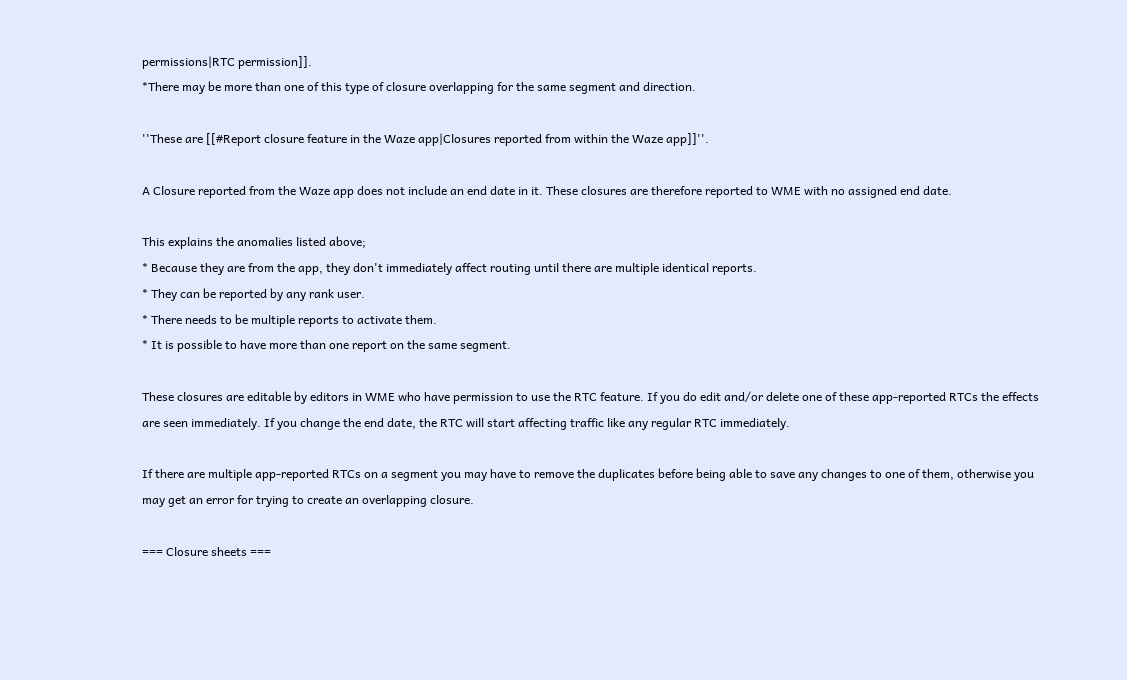permissions|RTC permission]].
*There may be more than one of this type of closure overlapping for the same segment and direction.

''These are [[#Report closure feature in the Waze app|Closures reported from within the Waze app]]''.

A Closure reported from the Waze app does not include an end date in it. These closures are therefore reported to WME with no assigned end date.

This explains the anomalies listed above;
* Because they are from the app, they don't immediately affect routing until there are multiple identical reports.
* They can be reported by any rank user.
* There needs to be multiple reports to activate them.
* It is possible to have more than one report on the same segment.

These closures are editable by editors in WME who have permission to use the RTC feature. If you do edit and/or delete one of these app-reported RTCs the effects are seen immediately. If you change the end date, the RTC will start affecting traffic like any regular RTC immediately.

If there are multiple app-reported RTCs on a segment you may have to remove the duplicates before being able to save any changes to one of them, otherwise you may get an error for trying to create an overlapping closure.

=== Closure sheets ===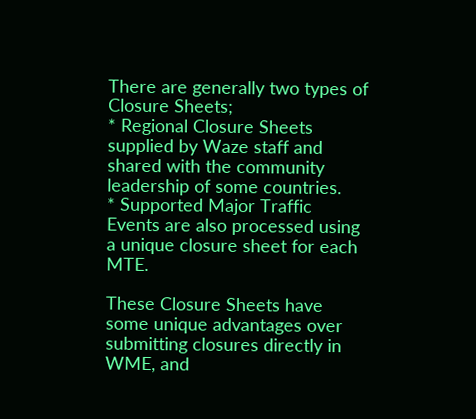There are generally two types of Closure Sheets;
* Regional Closure Sheets supplied by Waze staff and shared with the community leadership of some countries.
* Supported Major Traffic Events are also processed using a unique closure sheet for each MTE.

These Closure Sheets have some unique advantages over submitting closures directly in WME, and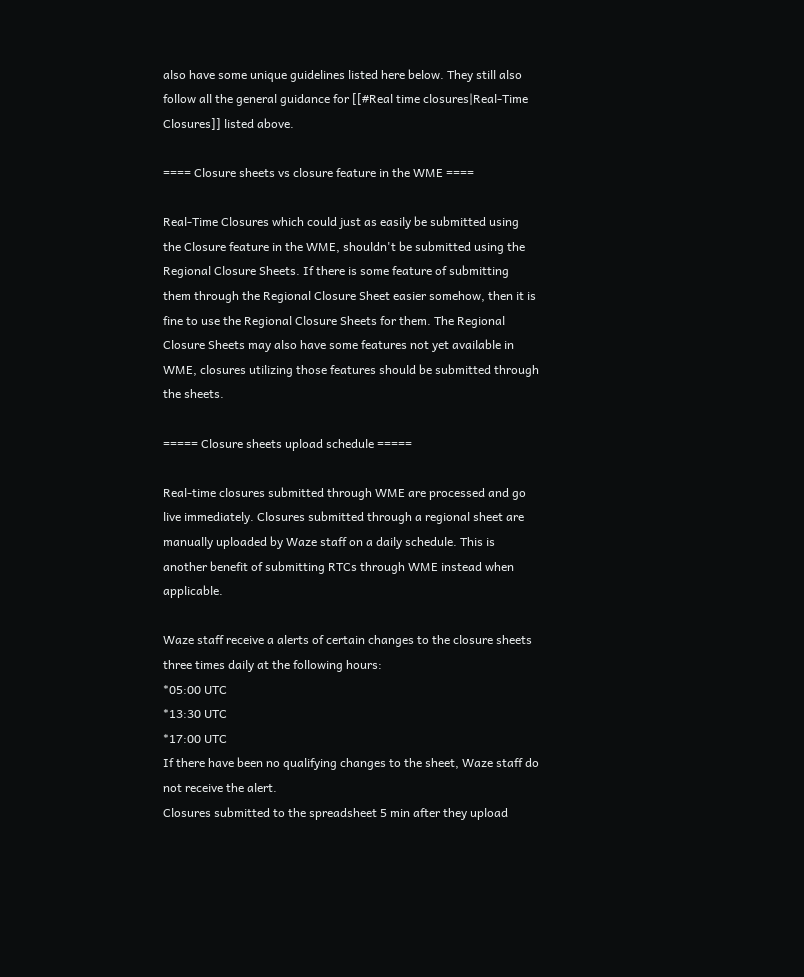also have some unique guidelines listed here below. They still also follow all the general guidance for [[#Real time closures|Real-Time Closures]] listed above.

==== Closure sheets vs closure feature in the WME ====

Real-Time Closures which could just as easily be submitted using the Closure feature in the WME, shouldn't be submitted using the Regional Closure Sheets. If there is some feature of submitting them through the Regional Closure Sheet easier somehow, then it is fine to use the Regional Closure Sheets for them. The Regional Closure Sheets may also have some features not yet available in WME, closures utilizing those features should be submitted through the sheets.

===== Closure sheets upload schedule =====

Real-time closures submitted through WME are processed and go live immediately. Closures submitted through a regional sheet are manually uploaded by Waze staff on a daily schedule. This is another benefit of submitting RTCs through WME instead when applicable.

Waze staff receive a alerts of certain changes to the closure sheets three times daily at the following hours:
*05:00 UTC
*13:30 UTC
*17:00 UTC
If there have been no qualifying changes to the sheet, Waze staff do not receive the alert.
Closures submitted to the spreadsheet 5 min after they upload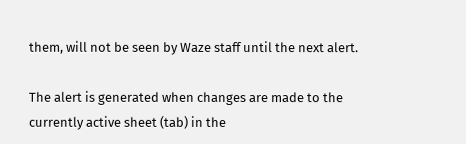them, will not be seen by Waze staff until the next alert.

The alert is generated when changes are made to the currently active sheet (tab) in the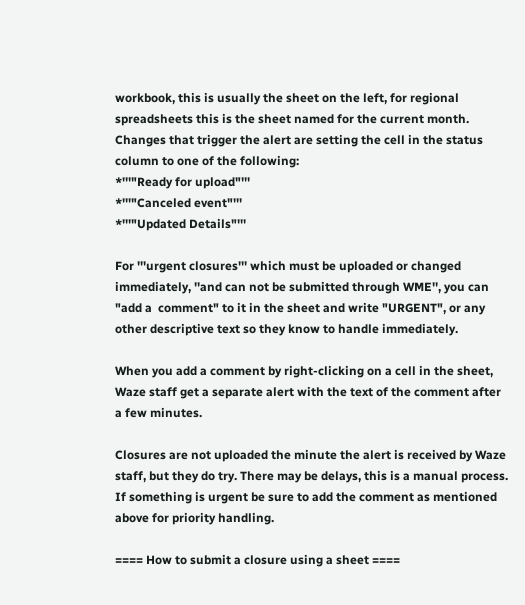workbook, this is usually the sheet on the left, for regional spreadsheets this is the sheet named for the current month.  Changes that trigger the alert are setting the cell in the status column to one of the following:
*'''"Ready for upload"'''
*'''"Canceled event"'''
*'''"Updated Details"'''

For '''urgent closures''' which must be uploaded or changed immediately, ''and can not be submitted through WME'', you can "add a  comment" to it in the sheet and write "URGENT", or any other descriptive text so they know to handle immediately.

When you add a comment by right-clicking on a cell in the sheet, Waze staff get a separate alert with the text of the comment after a few minutes.

Closures are not uploaded the minute the alert is received by Waze staff, but they do try. There may be delays, this is a manual process. If something is urgent be sure to add the comment as mentioned above for priority handling.

==== How to submit a closure using a sheet ====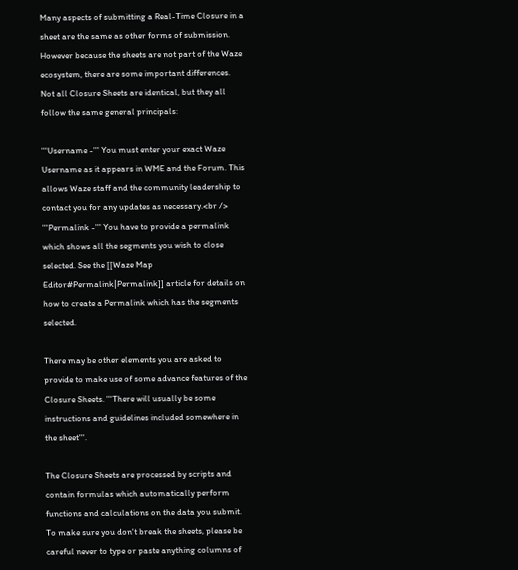Many aspects of submitting a Real-Time Closure in a sheet are the same as other forms of submission. However because the sheets are not part of the Waze ecosystem, there are some important differences. Not all Closure Sheets are identical, but they all follow the same general principals:

'''Username -''' You must enter your exact Waze Username as it appears in WME and the Forum. This allows Waze staff and the community leadership to contact you for any updates as necessary.<br />
'''Permalink -''' You have to provide a permalink which shows all the segments you wish to close selected. See the [[Waze Map Editor#Permalink|Permalink]] article for details on how to create a Permalink which has the segments selected.

There may be other elements you are asked to provide to make use of some advance features of the Closure Sheets. '''There will usually be some instructions and guidelines included somewhere in the sheet'''.

The Closure Sheets are processed by scripts and contain formulas which automatically perform functions and calculations on the data you submit. To make sure you don't break the sheets, please be careful never to type or paste anything columns of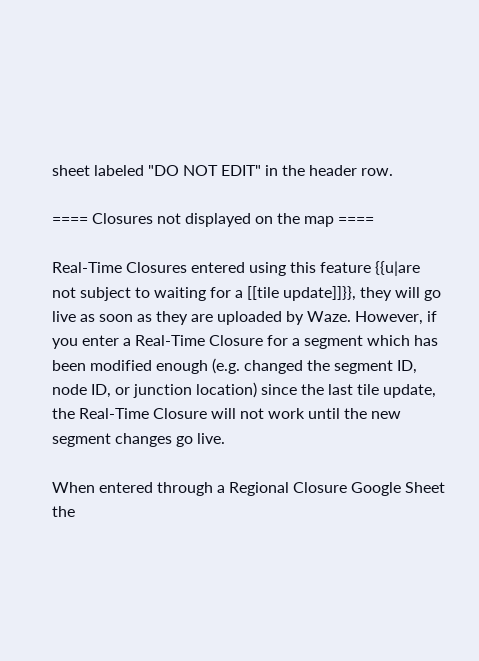sheet labeled "DO NOT EDIT" in the header row.

==== Closures not displayed on the map ====

Real-Time Closures entered using this feature {{u|are not subject to waiting for a [[tile update]]}}, they will go live as soon as they are uploaded by Waze. However, if you enter a Real-Time Closure for a segment which has been modified enough (e.g. changed the segment ID, node ID, or junction location) since the last tile update, the Real-Time Closure will not work until the new segment changes go live.

When entered through a Regional Closure Google Sheet the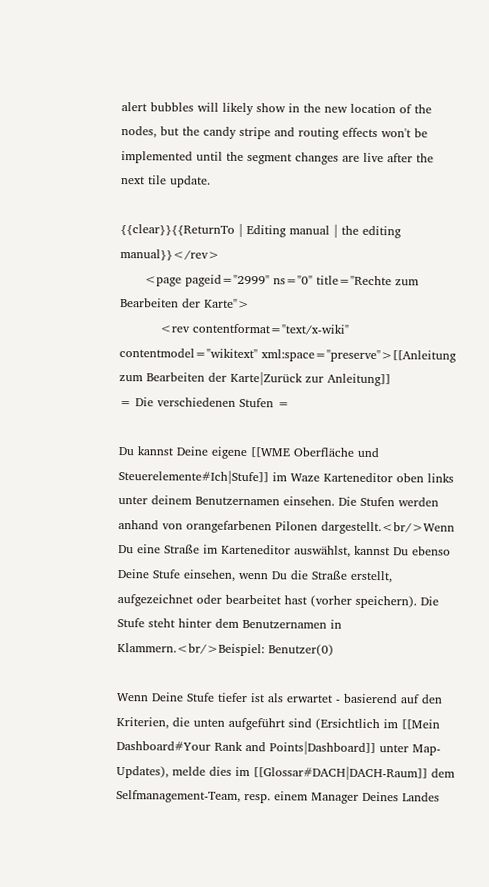alert bubbles will likely show in the new location of the nodes, but the candy stripe and routing effects won't be implemented until the segment changes are live after the next tile update.

{{clear}}{{ReturnTo | Editing manual | the editing manual}}</rev>
      <page pageid="2999" ns="0" title="Rechte zum Bearbeiten der Karte">
          <rev contentformat="text/x-wiki" contentmodel="wikitext" xml:space="preserve">[[Anleitung zum Bearbeiten der Karte|Zurück zur Anleitung]]
= Die verschiedenen Stufen =

Du kannst Deine eigene [[WME Oberfläche und Steuerelemente#Ich|Stufe]] im Waze Karteneditor oben links unter deinem Benutzernamen einsehen. Die Stufen werden anhand von orangefarbenen Pilonen dargestellt.<br/>Wenn Du eine Straße im Karteneditor auswählst, kannst Du ebenso Deine Stufe einsehen, wenn Du die Straße erstellt, aufgezeichnet oder bearbeitet hast (vorher speichern). Die Stufe steht hinter dem Benutzernamen in Klammern.<br/>Beispiel: Benutzer(0)

Wenn Deine Stufe tiefer ist als erwartet - basierend auf den Kriterien, die unten aufgeführt sind (Ersichtlich im [[Mein Dashboard#Your Rank and Points|Dashboard]] unter Map-Updates), melde dies im [[Glossar#DACH|DACH-Raum]] dem Selfmanagement-Team, resp. einem Manager Deines Landes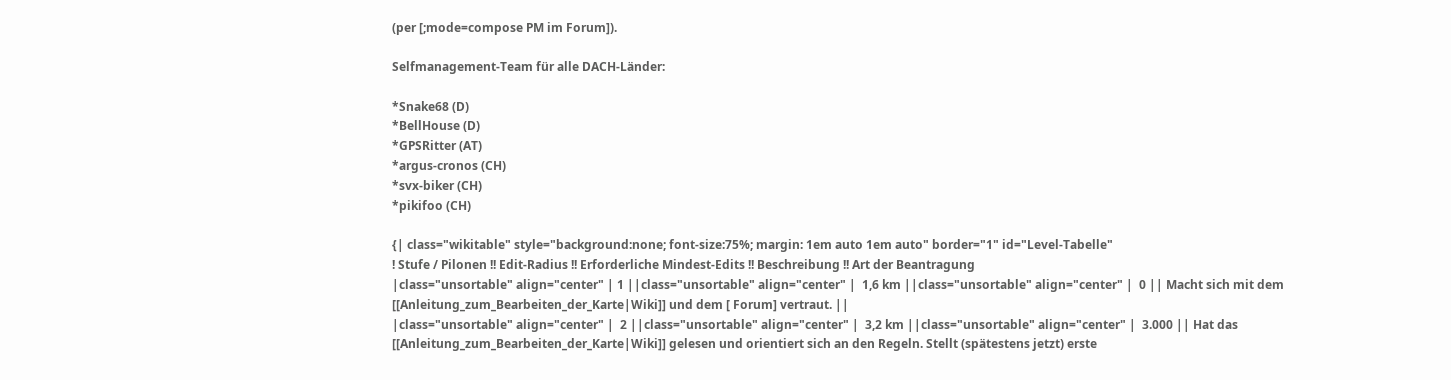(per [;mode=compose PM im Forum]).

Selfmanagement-Team für alle DACH-Länder:

*Snake68 (D)
*BellHouse (D)
*GPSRitter (AT)
*argus-cronos (CH)
*svx-biker (CH)
*pikifoo (CH)

{| class="wikitable" style="background:none; font-size:75%; margin: 1em auto 1em auto" border="1" id="Level-Tabelle"
! Stufe / Pilonen !! Edit-Radius !! Erforderliche Mindest-Edits !! Beschreibung !! Art der Beantragung
|class="unsortable" align="center" | 1 ||class="unsortable" align="center" |  1,6 km ||class="unsortable" align="center" |  0 || Macht sich mit dem [[Anleitung_zum_Bearbeiten_der_Karte|Wiki]] und dem [ Forum] vertraut. ||
|class="unsortable" align="center" |  2 ||class="unsortable" align="center" |  3,2 km ||class="unsortable" align="center" |  3.000 || Hat das [[Anleitung_zum_Bearbeiten_der_Karte|Wiki]] gelesen und orientiert sich an den Regeln. Stellt (spätestens jetzt) erste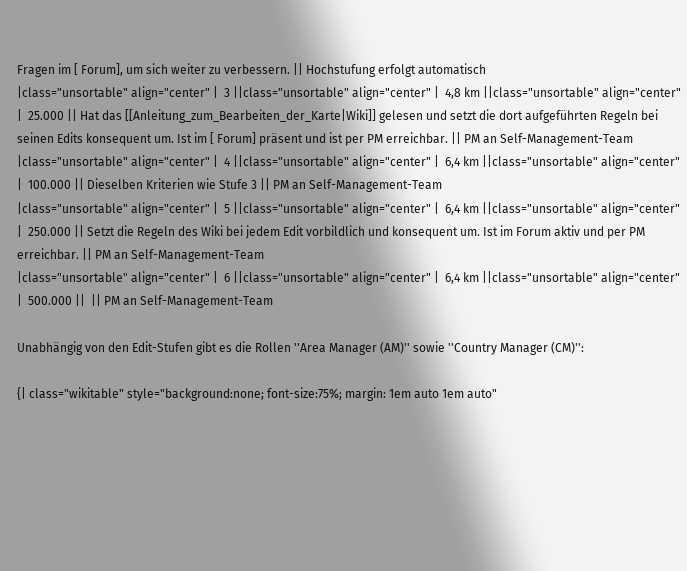Fragen im [ Forum], um sich weiter zu verbessern. || Hochstufung erfolgt automatisch
|class="unsortable" align="center" |  3 ||class="unsortable" align="center" |  4,8 km ||class="unsortable" align="center" |  25.000 || Hat das [[Anleitung_zum_Bearbeiten_der_Karte|Wiki]] gelesen und setzt die dort aufgeführten Regeln bei seinen Edits konsequent um. Ist im [ Forum] präsent und ist per PM erreichbar. || PM an Self-Management-Team
|class="unsortable" align="center" |  4 ||class="unsortable" align="center" |  6,4 km ||class="unsortable" align="center" |  100.000 || Dieselben Kriterien wie Stufe 3 || PM an Self-Management-Team
|class="unsortable" align="center" |  5 ||class="unsortable" align="center" |  6,4 km ||class="unsortable" align="center" |  250.000 || Setzt die Regeln des Wiki bei jedem Edit vorbildlich und konsequent um. Ist im Forum aktiv und per PM erreichbar. || PM an Self-Management-Team
|class="unsortable" align="center" |  6 ||class="unsortable" align="center" |  6,4 km ||class="unsortable" align="center" |  500.000 ||  || PM an Self-Management-Team

Unabhängig von den Edit-Stufen gibt es die Rollen ''Area Manager (AM)'' sowie ''Country Manager (CM)'':

{| class="wikitable" style="background:none; font-size:75%; margin: 1em auto 1em auto"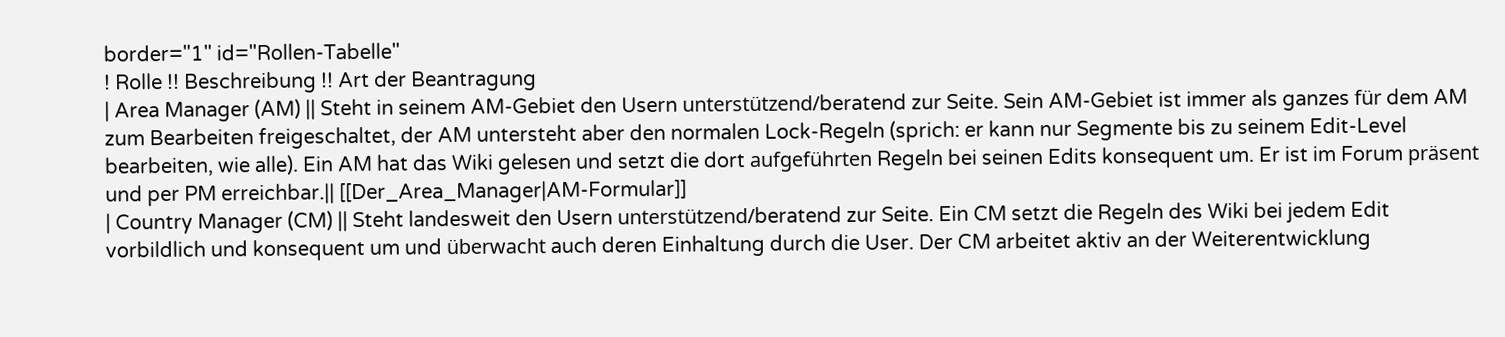border="1" id="Rollen-Tabelle"
! Rolle !! Beschreibung !! Art der Beantragung
| Area Manager (AM) || Steht in seinem AM-Gebiet den Usern unterstützend/beratend zur Seite. Sein AM-Gebiet ist immer als ganzes für dem AM zum Bearbeiten freigeschaltet, der AM untersteht aber den normalen Lock-Regeln (sprich: er kann nur Segmente bis zu seinem Edit-Level bearbeiten, wie alle). Ein AM hat das Wiki gelesen und setzt die dort aufgeführten Regeln bei seinen Edits konsequent um. Er ist im Forum präsent und per PM erreichbar.|| [[Der_Area_Manager|AM-Formular]]
| Country Manager (CM) || Steht landesweit den Usern unterstützend/beratend zur Seite. Ein CM setzt die Regeln des Wiki bei jedem Edit vorbildlich und konsequent um und überwacht auch deren Einhaltung durch die User. Der CM arbeitet aktiv an der Weiterentwicklung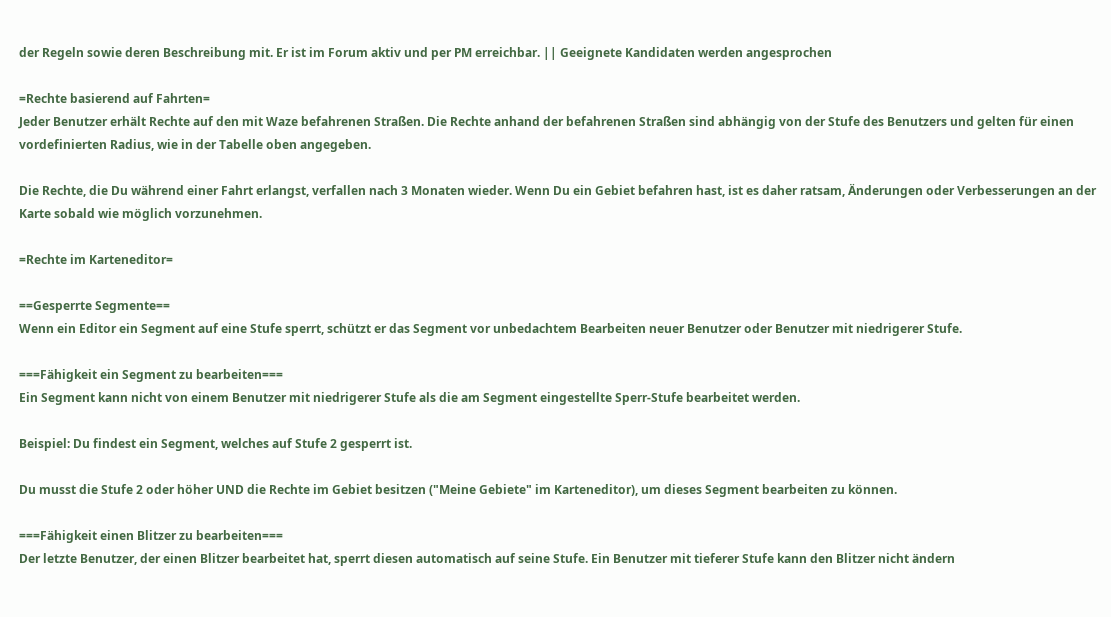der Regeln sowie deren Beschreibung mit. Er ist im Forum aktiv und per PM erreichbar. || Geeignete Kandidaten werden angesprochen

=Rechte basierend auf Fahrten=
Jeder Benutzer erhält Rechte auf den mit Waze befahrenen Straßen. Die Rechte anhand der befahrenen Straßen sind abhängig von der Stufe des Benutzers und gelten für einen vordefinierten Radius, wie in der Tabelle oben angegeben.

Die Rechte, die Du während einer Fahrt erlangst, verfallen nach 3 Monaten wieder. Wenn Du ein Gebiet befahren hast, ist es daher ratsam, Änderungen oder Verbesserungen an der Karte sobald wie möglich vorzunehmen.

=Rechte im Karteneditor=

==Gesperrte Segmente==
Wenn ein Editor ein Segment auf eine Stufe sperrt, schützt er das Segment vor unbedachtem Bearbeiten neuer Benutzer oder Benutzer mit niedrigerer Stufe.

===Fähigkeit ein Segment zu bearbeiten===
Ein Segment kann nicht von einem Benutzer mit niedrigerer Stufe als die am Segment eingestellte Sperr-Stufe bearbeitet werden.

Beispiel: Du findest ein Segment, welches auf Stufe 2 gesperrt ist.

Du musst die Stufe 2 oder höher UND die Rechte im Gebiet besitzen ("Meine Gebiete" im Karteneditor), um dieses Segment bearbeiten zu können.

===Fähigkeit einen Blitzer zu bearbeiten===
Der letzte Benutzer, der einen Blitzer bearbeitet hat, sperrt diesen automatisch auf seine Stufe. Ein Benutzer mit tieferer Stufe kann den Blitzer nicht ändern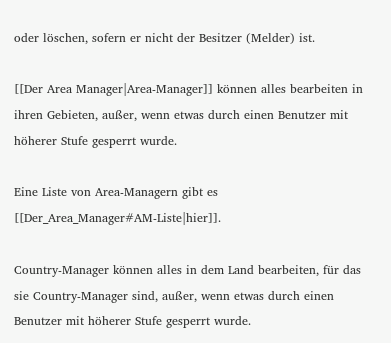oder löschen, sofern er nicht der Besitzer (Melder) ist.

[[Der Area Manager|Area-Manager]] können alles bearbeiten in ihren Gebieten, außer, wenn etwas durch einen Benutzer mit höherer Stufe gesperrt wurde.

Eine Liste von Area-Managern gibt es [[Der_Area_Manager#AM-Liste|hier]].

Country-Manager können alles in dem Land bearbeiten, für das sie Country-Manager sind, außer, wenn etwas durch einen Benutzer mit höherer Stufe gesperrt wurde.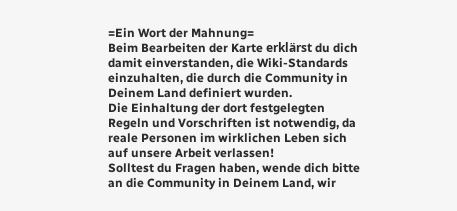=Ein Wort der Mahnung=
Beim Bearbeiten der Karte erklärst du dich damit einverstanden, die Wiki-Standards einzuhalten, die durch die Community in Deinem Land definiert wurden.
Die Einhaltung der dort festgelegten Regeln und Vorschriften ist notwendig, da reale Personen im wirklichen Leben sich auf unsere Arbeit verlassen!
Solltest du Fragen haben, wende dich bitte an die Community in Deinem Land, wir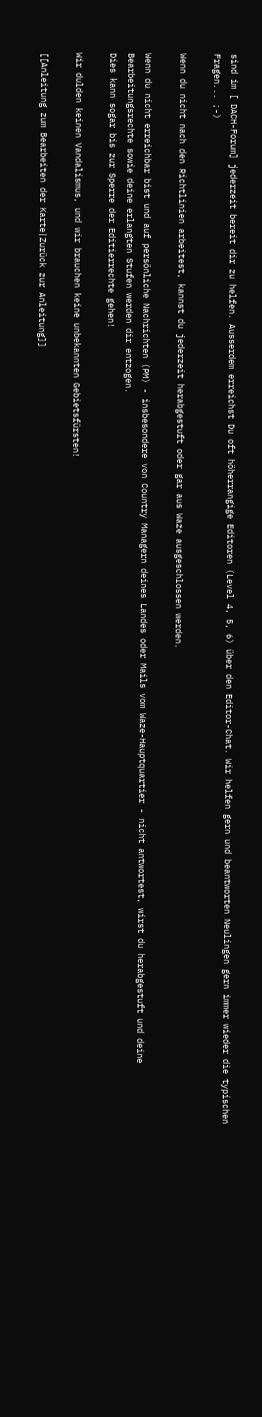sind im [ DACH-Forum] jederzeit bereit dir zu helfen. Ausserdem erreichst Du oft höherrangige Editoren (Level 4, 5, 6) über den Editor-Chat. Wir helfen gern und beantworten Neulingen gern immer wieder die typischen Fragen... ;-)

Wenn du nicht nach den Richtlinien arbeitest, kannst du jederzeit herabgestuft oder gar aus Waze ausgeschlossen werden.

Wenn du nicht erreichbar bist und auf persönliche Nachrichten (PM) - insbesondere von Country Managern deines Landes oder Mails vom Waze-Hauptquartier - nicht antwortest, wirst du herabgestuft und deine Bearbeitungsrechte sowie deine erlangten Stufen werden dir entzogen.
Dies kann sogar bis zur Sperre der Editierrechte gehen!

Wir dulden keinen Vandalismus, und wir brauchen keine unbekannten Gebietsfürsten!

[[Anleitung zum Bearbeiten der Karte|Zurück zur Anleitung]]